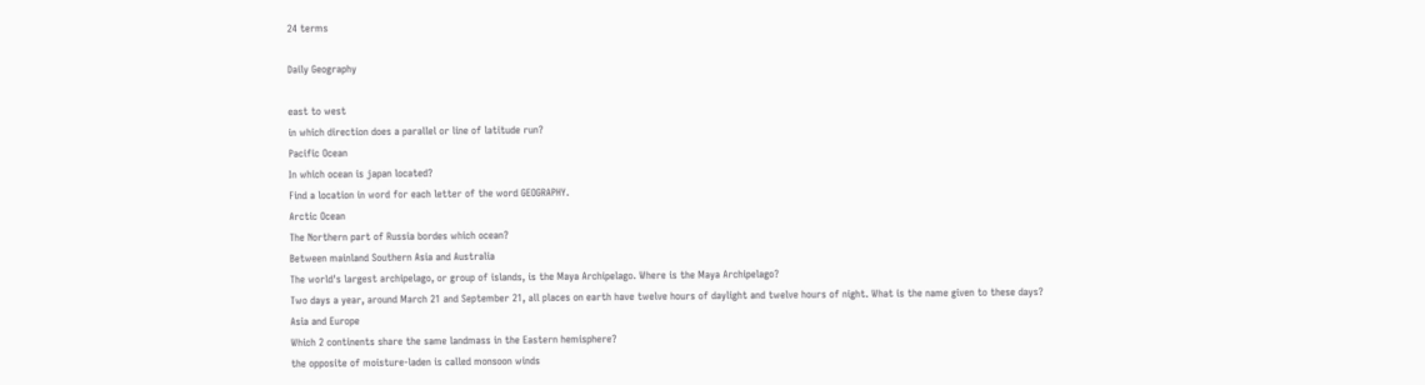24 terms

Daily Geography

east to west
in which direction does a parallel or line of latitude run?
Pacific Ocean
In which ocean is japan located?
Find a location in word for each letter of the word GEOGRAPHY.
Arctic Ocean
The Northern part of Russia bordes which ocean?
Between mainland Southern Asia and Australia
The world's largest archipelago, or group of islands, is the Maya Archipelago. Where is the Maya Archipelago?
Two days a year, around March 21 and September 21, all places on earth have twelve hours of daylight and twelve hours of night. What is the name given to these days?
Asia and Europe
Which 2 continents share the same landmass in the Eastern hemisphere?
the opposite of moisture-laden is called monsoon winds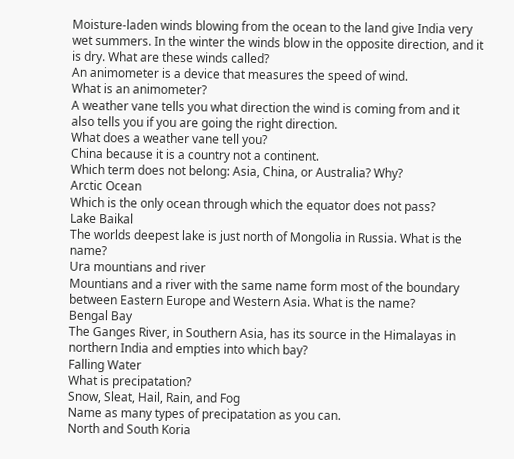Moisture-laden winds blowing from the ocean to the land give India very wet summers. In the winter the winds blow in the opposite direction, and it is dry. What are these winds called?
An animometer is a device that measures the speed of wind.
What is an animometer?
A weather vane tells you what direction the wind is coming from and it also tells you if you are going the right direction.
What does a weather vane tell you?
China because it is a country not a continent.
Which term does not belong: Asia, China, or Australia? Why?
Arctic Ocean
Which is the only ocean through which the equator does not pass?
Lake Baikal
The worlds deepest lake is just north of Mongolia in Russia. What is the name?
Ura mountians and river
Mountians and a river with the same name form most of the boundary between Eastern Europe and Western Asia. What is the name?
Bengal Bay
The Ganges River, in Southern Asia, has its source in the Himalayas in northern India and empties into which bay?
Falling Water
What is precipatation?
Snow, Sleat, Hail, Rain, and Fog
Name as many types of precipatation as you can.
North and South Koria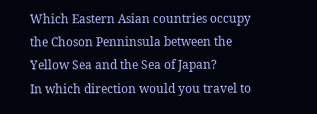Which Eastern Asian countries occupy the Choson Penninsula between the Yellow Sea and the Sea of Japan?
In which direction would you travel to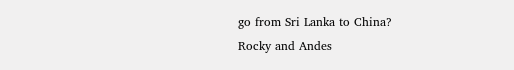go from Sri Lanka to China?
Rocky and Andes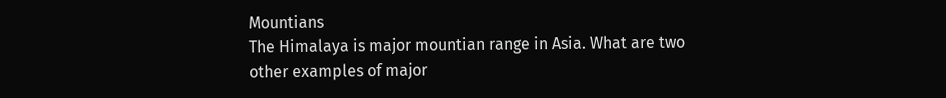Mountians
The Himalaya is major mountian range in Asia. What are two other examples of major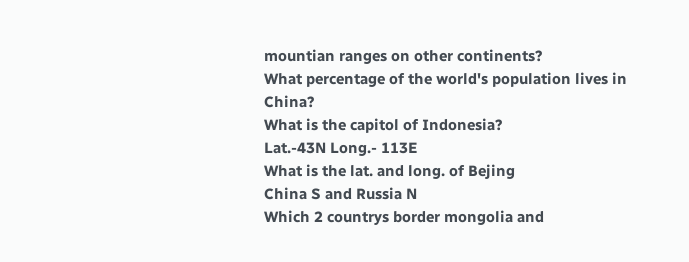mountian ranges on other continents?
What percentage of the world's population lives in China?
What is the capitol of Indonesia?
Lat.-43N Long.- 113E
What is the lat. and long. of Bejing
China S and Russia N
Which 2 countrys border mongolia and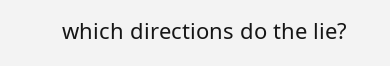which directions do the lie?